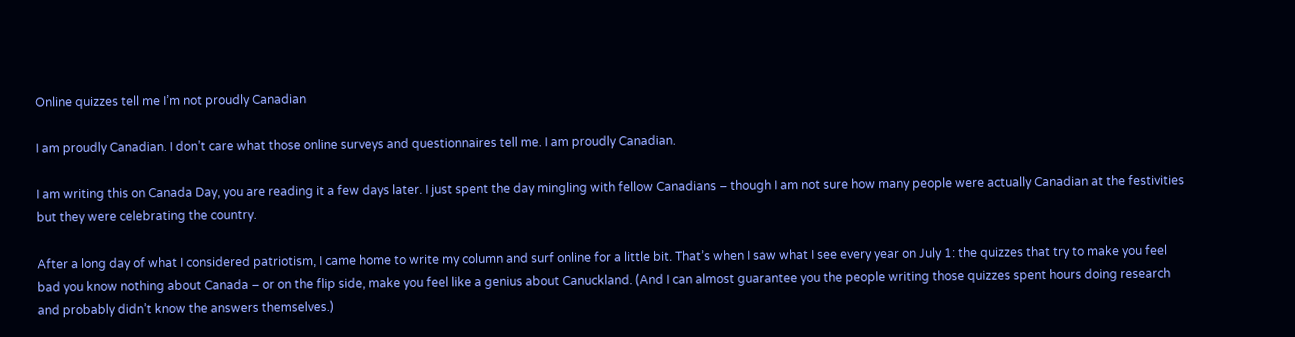Online quizzes tell me I’m not proudly Canadian

I am proudly Canadian. I don’t care what those online surveys and questionnaires tell me. I am proudly Canadian.

I am writing this on Canada Day, you are reading it a few days later. I just spent the day mingling with fellow Canadians – though I am not sure how many people were actually Canadian at the festivities but they were celebrating the country.

After a long day of what I considered patriotism, I came home to write my column and surf online for a little bit. That’s when I saw what I see every year on July 1: the quizzes that try to make you feel bad you know nothing about Canada – or on the flip side, make you feel like a genius about Canuckland. (And I can almost guarantee you the people writing those quizzes spent hours doing research and probably didn’t know the answers themselves.)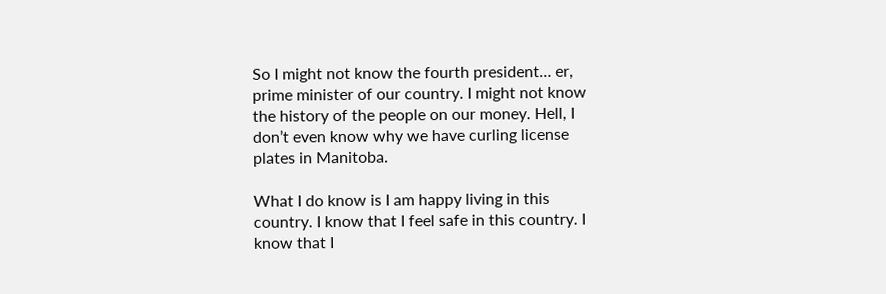So I might not know the fourth president… er, prime minister of our country. I might not know the history of the people on our money. Hell, I don’t even know why we have curling license plates in Manitoba.

What I do know is I am happy living in this country. I know that I feel safe in this country. I know that I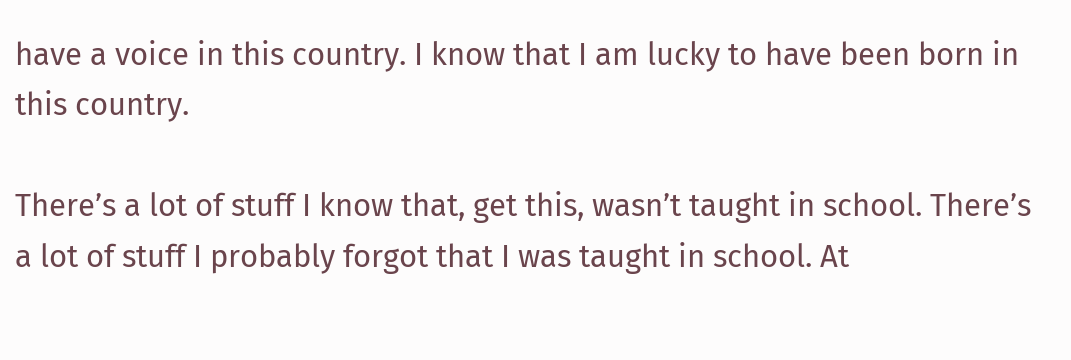have a voice in this country. I know that I am lucky to have been born in this country.

There’s a lot of stuff I know that, get this, wasn’t taught in school. There’s a lot of stuff I probably forgot that I was taught in school. At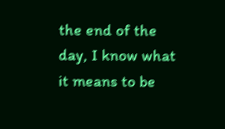the end of the day, I know what it means to be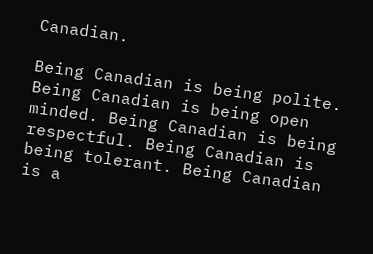Canadian.

Being Canadian is being polite. Being Canadian is being open minded. Being Canadian is being respectful. Being Canadian is being tolerant. Being Canadian is a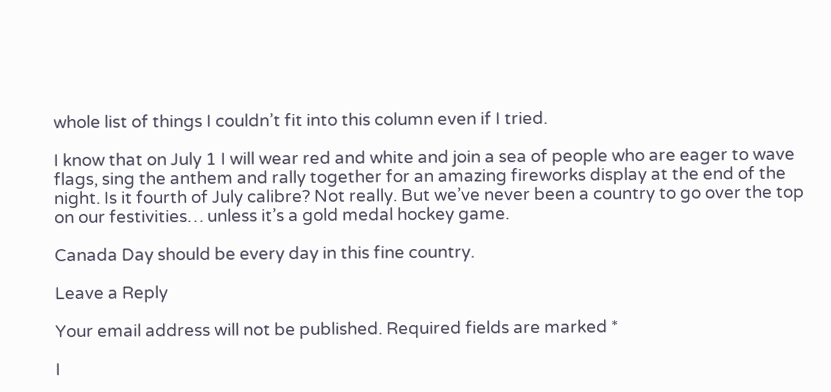whole list of things I couldn’t fit into this column even if I tried.

I know that on July 1 I will wear red and white and join a sea of people who are eager to wave flags, sing the anthem and rally together for an amazing fireworks display at the end of the night. Is it fourth of July calibre? Not really. But we’ve never been a country to go over the top on our festivities… unless it’s a gold medal hockey game.

Canada Day should be every day in this fine country.

Leave a Reply

Your email address will not be published. Required fields are marked *

I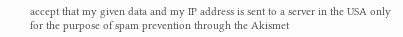accept that my given data and my IP address is sent to a server in the USA only for the purpose of spam prevention through the Akismet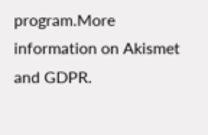program.More information on Akismet and GDPR.